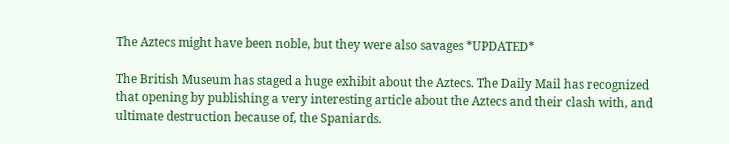The Aztecs might have been noble, but they were also savages *UPDATED*

The British Museum has staged a huge exhibit about the Aztecs. The Daily Mail has recognized that opening by publishing a very interesting article about the Aztecs and their clash with, and ultimate destruction because of, the Spaniards.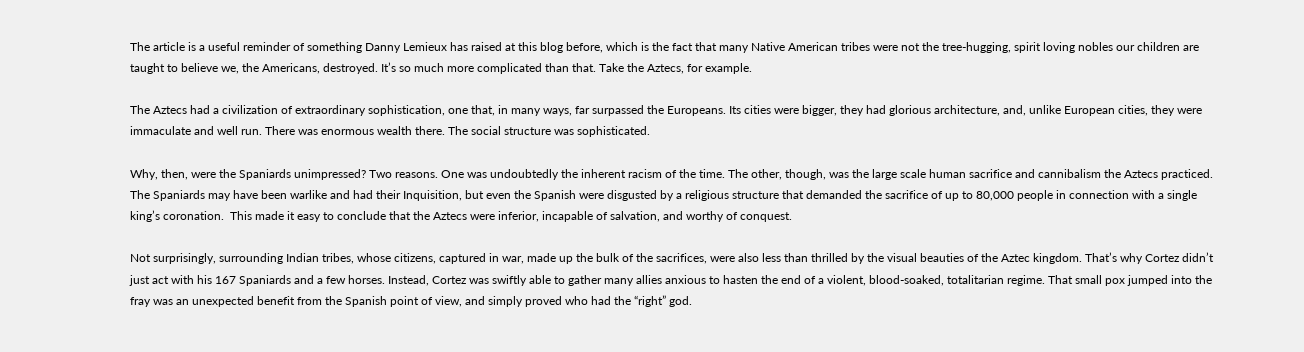The article is a useful reminder of something Danny Lemieux has raised at this blog before, which is the fact that many Native American tribes were not the tree-hugging, spirit loving nobles our children are taught to believe we, the Americans, destroyed. It’s so much more complicated than that. Take the Aztecs, for example.

The Aztecs had a civilization of extraordinary sophistication, one that, in many ways, far surpassed the Europeans. Its cities were bigger, they had glorious architecture, and, unlike European cities, they were immaculate and well run. There was enormous wealth there. The social structure was sophisticated.

Why, then, were the Spaniards unimpressed? Two reasons. One was undoubtedly the inherent racism of the time. The other, though, was the large scale human sacrifice and cannibalism the Aztecs practiced. The Spaniards may have been warlike and had their Inquisition, but even the Spanish were disgusted by a religious structure that demanded the sacrifice of up to 80,000 people in connection with a single king’s coronation.  This made it easy to conclude that the Aztecs were inferior, incapable of salvation, and worthy of conquest.

Not surprisingly, surrounding Indian tribes, whose citizens, captured in war, made up the bulk of the sacrifices, were also less than thrilled by the visual beauties of the Aztec kingdom. That’s why Cortez didn’t just act with his 167 Spaniards and a few horses. Instead, Cortez was swiftly able to gather many allies anxious to hasten the end of a violent, blood-soaked, totalitarian regime. That small pox jumped into the fray was an unexpected benefit from the Spanish point of view, and simply proved who had the “right” god.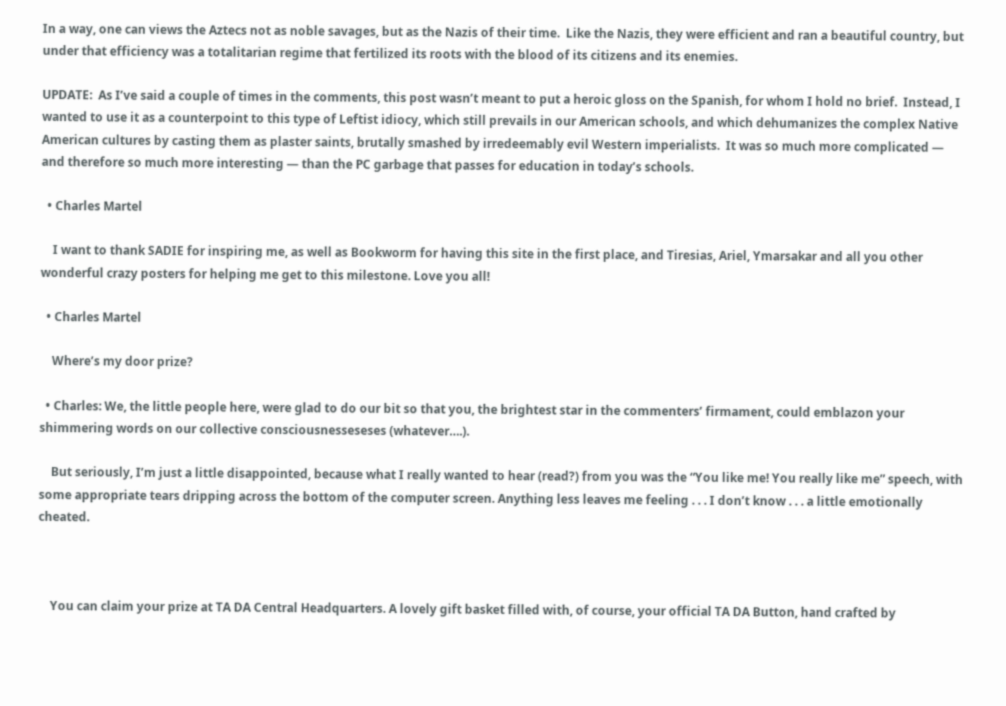In a way, one can views the Aztecs not as noble savages, but as the Nazis of their time.  Like the Nazis, they were efficient and ran a beautiful country, but under that efficiency was a totalitarian regime that fertilized its roots with the blood of its citizens and its enemies.

UPDATE:  As I’ve said a couple of times in the comments, this post wasn’t meant to put a heroic gloss on the Spanish, for whom I hold no brief.  Instead, I wanted to use it as a counterpoint to this type of Leftist idiocy, which still prevails in our American schools, and which dehumanizes the complex Native American cultures by casting them as plaster saints, brutally smashed by irredeemably evil Western imperialists.  It was so much more complicated — and therefore so much more interesting — than the PC garbage that passes for education in today’s schools.

  • Charles Martel

    I want to thank SADIE for inspiring me, as well as Bookworm for having this site in the first place, and Tiresias, Ariel, Ymarsakar and all you other wonderful crazy posters for helping me get to this milestone. Love you all!

  • Charles Martel

    Where’s my door prize?

  • Charles: We, the little people here, were glad to do our bit so that you, the brightest star in the commenters’ firmament, could emblazon your shimmering words on our collective consciousnesseseses (whatever….).

    But seriously, I’m just a little disappointed, because what I really wanted to hear (read?) from you was the “You like me! You really like me” speech, with some appropriate tears dripping across the bottom of the computer screen. Anything less leaves me feeling . . . I don’t know . . . a little emotionally cheated.



    You can claim your prize at TA DA Central Headquarters. A lovely gift basket filled with, of course, your official TA DA Button, hand crafted by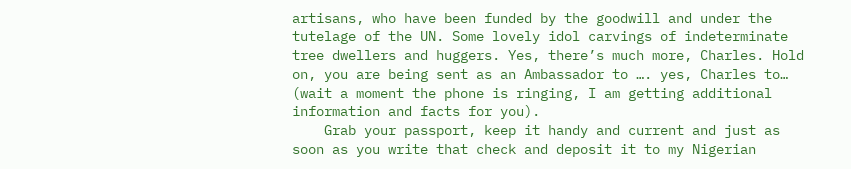artisans, who have been funded by the goodwill and under the tutelage of the UN. Some lovely idol carvings of indeterminate tree dwellers and huggers. Yes, there’s much more, Charles. Hold on, you are being sent as an Ambassador to …. yes, Charles to… (wait a moment the phone is ringing, I am getting additional information and facts for you).
    Grab your passport, keep it handy and current and just as soon as you write that check and deposit it to my Nigerian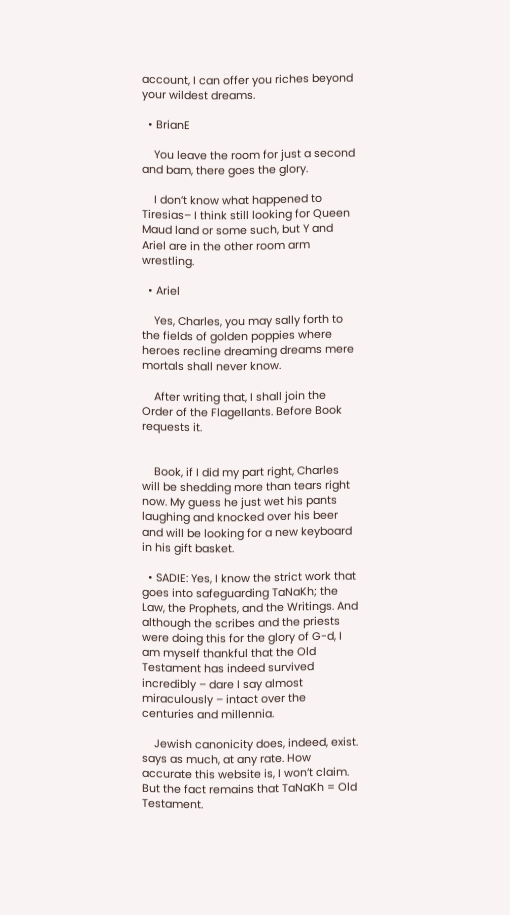account, I can offer you riches beyond your wildest dreams.

  • BrianE

    You leave the room for just a second and bam, there goes the glory.

    I don’t know what happened to Tiresias– I think still looking for Queen Maud land or some such, but Y and Ariel are in the other room arm wrestling.

  • Ariel

    Yes, Charles, you may sally forth to the fields of golden poppies where heroes recline dreaming dreams mere mortals shall never know.

    After writing that, I shall join the Order of the Flagellants. Before Book requests it.


    Book, if I did my part right, Charles will be shedding more than tears right now. My guess he just wet his pants laughing and knocked over his beer and will be looking for a new keyboard in his gift basket.

  • SADIE: Yes, I know the strict work that goes into safeguarding TaNaKh; the Law, the Prophets, and the Writings. And although the scribes and the priests were doing this for the glory of G-d, I am myself thankful that the Old Testament has indeed survived incredibly – dare I say almost miraculously – intact over the centuries and millennia.

    Jewish canonicity does, indeed, exist. says as much, at any rate. How accurate this website is, I won’t claim. But the fact remains that TaNaKh = Old Testament.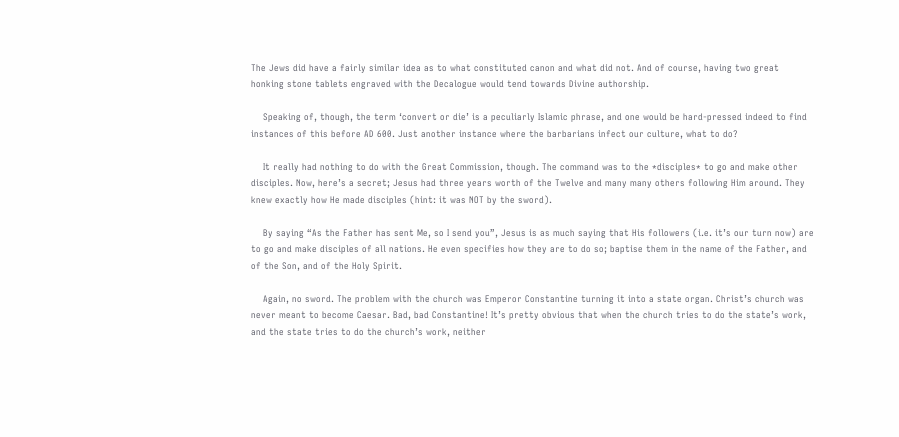The Jews did have a fairly similar idea as to what constituted canon and what did not. And of course, having two great honking stone tablets engraved with the Decalogue would tend towards Divine authorship.

    Speaking of, though, the term ‘convert or die’ is a peculiarly Islamic phrase, and one would be hard-pressed indeed to find instances of this before AD 600. Just another instance where the barbarians infect our culture, what to do?

    It really had nothing to do with the Great Commission, though. The command was to the *disciples* to go and make other disciples. Now, here’s a secret; Jesus had three years worth of the Twelve and many many others following Him around. They knew exactly how He made disciples (hint: it was NOT by the sword).

    By saying “As the Father has sent Me, so I send you”, Jesus is as much saying that His followers (i.e. it’s our turn now) are to go and make disciples of all nations. He even specifies how they are to do so; baptise them in the name of the Father, and of the Son, and of the Holy Spirit.

    Again, no sword. The problem with the church was Emperor Constantine turning it into a state organ. Christ’s church was never meant to become Caesar. Bad, bad Constantine! It’s pretty obvious that when the church tries to do the state’s work, and the state tries to do the church’s work, neither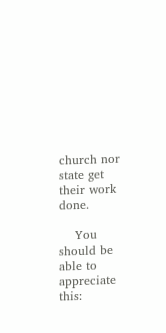church nor state get their work done.

    You should be able to appreciate this: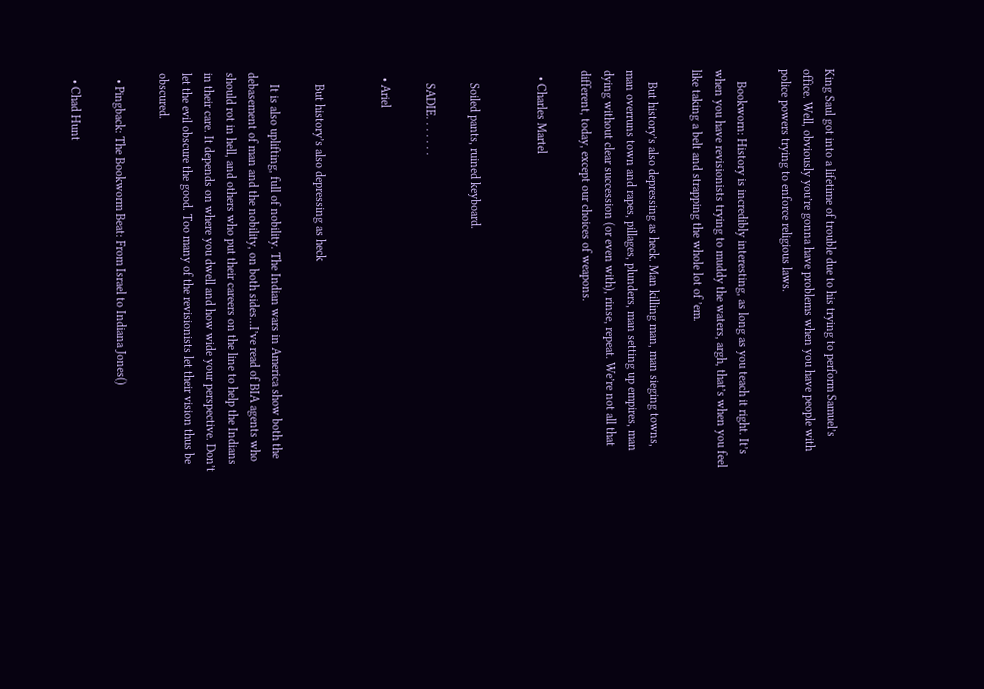King Saul got into a lifetime of trouble due to his trying to perform Samuel’s office. Well, obviously you’re gonna have problems when you have people with police powers trying to enforce religious laws.

    Bookworn: History is incredibly interesting, as long as you teach it right. It’s when you have revisionists trying to muddy the waters, argh, that’s when you feel like taking a belt and strapping the whole lot of ’em.

    But history’s also depressing as heck. Man killing man, man sieging towns, man overruns town and rapes, pillages, plunders, man setting up empires, man dying without clear succession (or even with), rinse, repeat. We’re not all that different, today, except our choices of weapons.

  • Charles Martel


    Soiled pants, ruined keyboard.

    SADIE. . . . . . .

  • Ariel


    But history’s also depressing as heck

    It is also uplifting, full of nobility. The Indian wars in America show both the debasement of man and the nobility, on both sides…I’ve read of BIA agents who should rot in hell, and others who put their careers on the line to help the Indians in their care. It depends on where you dwell and how wide your perspective. Don’t let the evil obscure the good. Too many of the revisionists let their vision thus be obscured.

  • Pingback: The Bookworm Beat: From Israel to Indiana Jones()

  • Chad Hunt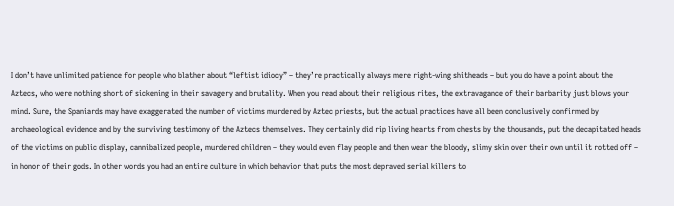I don’t have unlimited patience for people who blather about “leftist idiocy” – they’re practically always mere right-wing shitheads – but you do have a point about the Aztecs, who were nothing short of sickening in their savagery and brutality. When you read about their religious rites, the extravagance of their barbarity just blows your mind. Sure, the Spaniards may have exaggerated the number of victims murdered by Aztec priests, but the actual practices have all been conclusively confirmed by archaeological evidence and by the surviving testimony of the Aztecs themselves. They certainly did rip living hearts from chests by the thousands, put the decapitated heads of the victims on public display, cannibalized people, murdered children – they would even flay people and then wear the bloody, slimy skin over their own until it rotted off – in honor of their gods. In other words you had an entire culture in which behavior that puts the most depraved serial killers to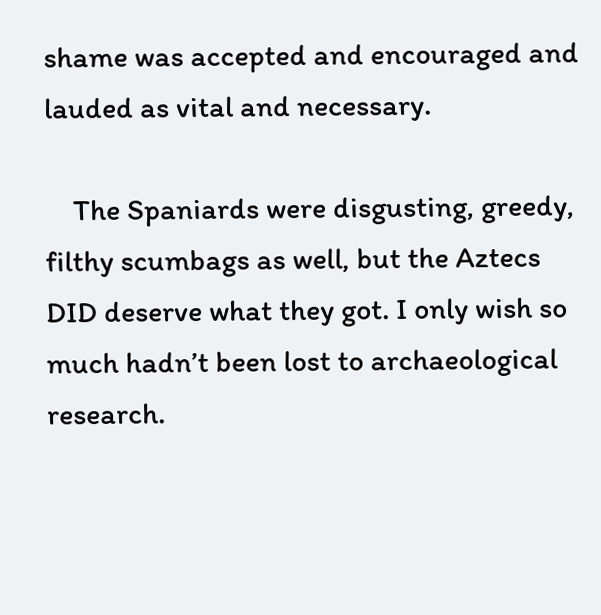shame was accepted and encouraged and lauded as vital and necessary.

    The Spaniards were disgusting, greedy, filthy scumbags as well, but the Aztecs DID deserve what they got. I only wish so much hadn’t been lost to archaeological research.